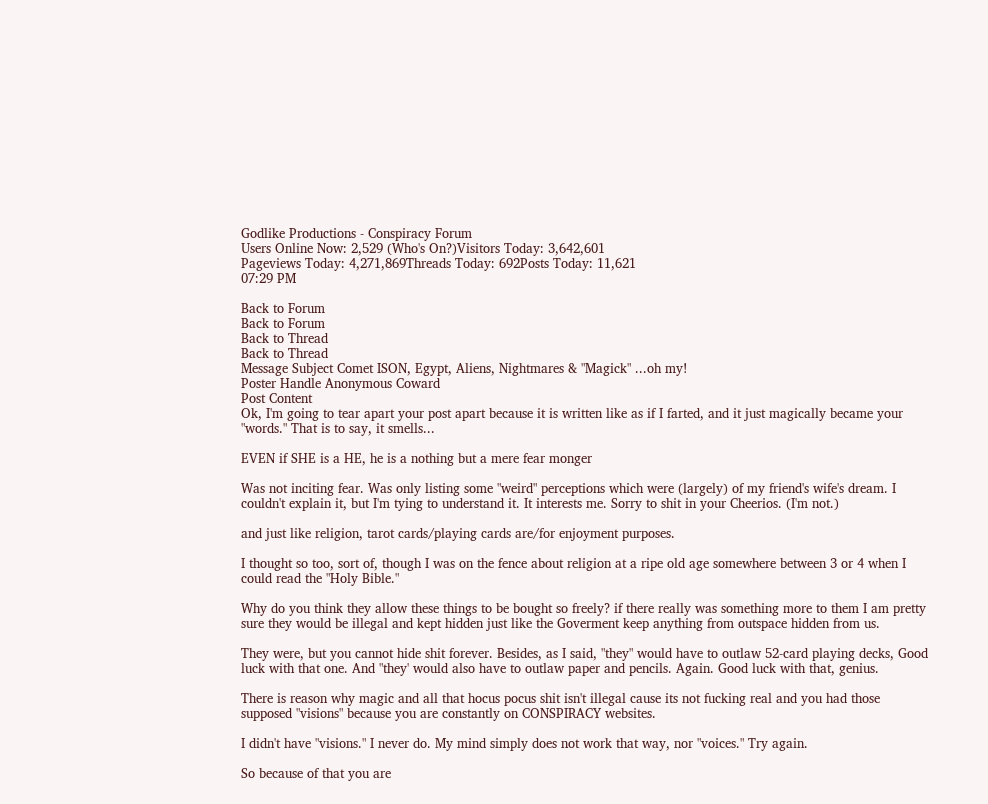Godlike Productions - Conspiracy Forum
Users Online Now: 2,529 (Who's On?)Visitors Today: 3,642,601
Pageviews Today: 4,271,869Threads Today: 692Posts Today: 11,621
07:29 PM

Back to Forum
Back to Forum
Back to Thread
Back to Thread
Message Subject Comet ISON, Egypt, Aliens, Nightmares & "Magick" ...oh my!
Poster Handle Anonymous Coward
Post Content
Ok, I'm going to tear apart your post apart because it is written like as if I farted, and it just magically became your "words." That is to say, it smells...

EVEN if SHE is a HE, he is a nothing but a mere fear monger

Was not inciting fear. Was only listing some "weird" perceptions which were (largely) of my friend's wife's dream. I couldn't explain it, but I'm tying to understand it. It interests me. Sorry to shit in your Cheerios. (I'm not.)

and just like religion, tarot cards/playing cards are/for enjoyment purposes.

I thought so too, sort of, though I was on the fence about religion at a ripe old age somewhere between 3 or 4 when I could read the "Holy Bible."

Why do you think they allow these things to be bought so freely? if there really was something more to them I am pretty sure they would be illegal and kept hidden just like the Goverment keep anything from outspace hidden from us.

They were, but you cannot hide shit forever. Besides, as I said, "they" would have to outlaw 52-card playing decks, Good luck with that one. And "they' would also have to outlaw paper and pencils. Again. Good luck with that, genius.

There is reason why magic and all that hocus pocus shit isn't illegal cause its not fucking real and you had those supposed "visions" because you are constantly on CONSPIRACY websites.

I didn't have "visions." I never do. My mind simply does not work that way, nor "voices." Try again.

So because of that you are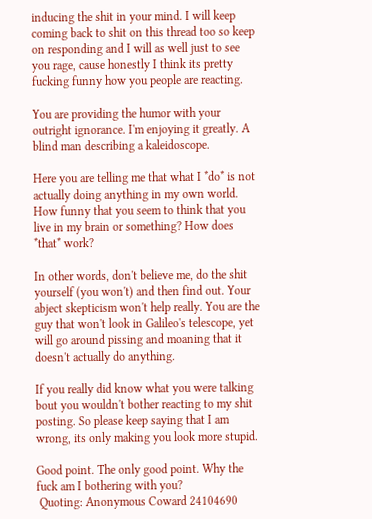inducing the shit in your mind. I will keep coming back to shit on this thread too so keep on responding and I will as well just to see you rage, cause honestly I think its pretty fucking funny how you people are reacting.

You are providing the humor with your outright ignorance. I'm enjoying it greatly. A blind man describing a kaleidoscope.

Here you are telling me that what I *do* is not actually doing anything in my own world. How funny that you seem to think that you live in my brain or something? How does *that* work?

In other words, don't believe me, do the shit yourself (you won't) and then find out. Your abject skepticism won't help really. You are the guy that won't look in Galileo's telescope, yet will go around pissing and moaning that it doesn't actually do anything.

If you really did know what you were talking bout you wouldn't bother reacting to my shit posting. So please keep saying that I am wrong, its only making you look more stupid.

Good point. The only good point. Why the fuck am I bothering with you?
 Quoting: Anonymous Coward 24104690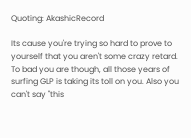Quoting: AkashicRecord

Its cause you're trying so hard to prove to yourself that you aren't some crazy retard. To bad you are though, all those years of surfing GLP is taking its toll on you. Also you can't say "this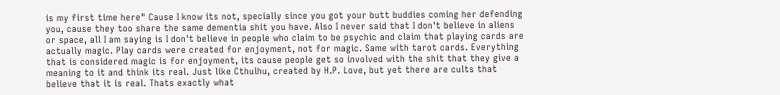is my first time here" Cause I know its not, specially since you got your butt buddies coming her defending you, cause they too share the same dementia shit you have. Also I never said that I don't believe in aliens or space, all I am saying is I don't believe in people who claim to be psychic and claim that playing cards are actually magic. Play cards were created for enjoyment, not for magic. Same with tarot cards. Everything that is considered magic is for enjoyment, its cause people get so involved with the shit that they give a meaning to it and think its real. Just like Cthulhu, created by H.P. Love, but yet there are cults that believe that it is real. Thats exactly what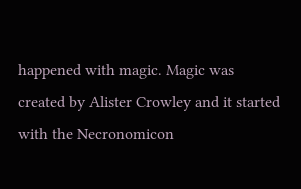happened with magic. Magic was created by Alister Crowley and it started with the Necronomicon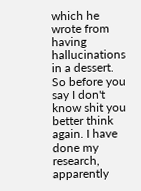which he wrote from having hallucinations in a dessert. So before you say I don't know shit you better think again. I have done my research, apparently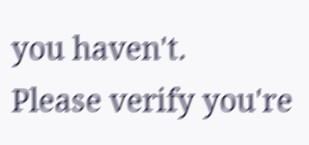you haven't.
Please verify you're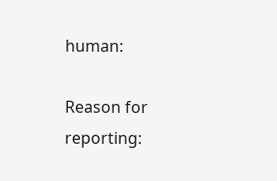human:

Reason for reporting: